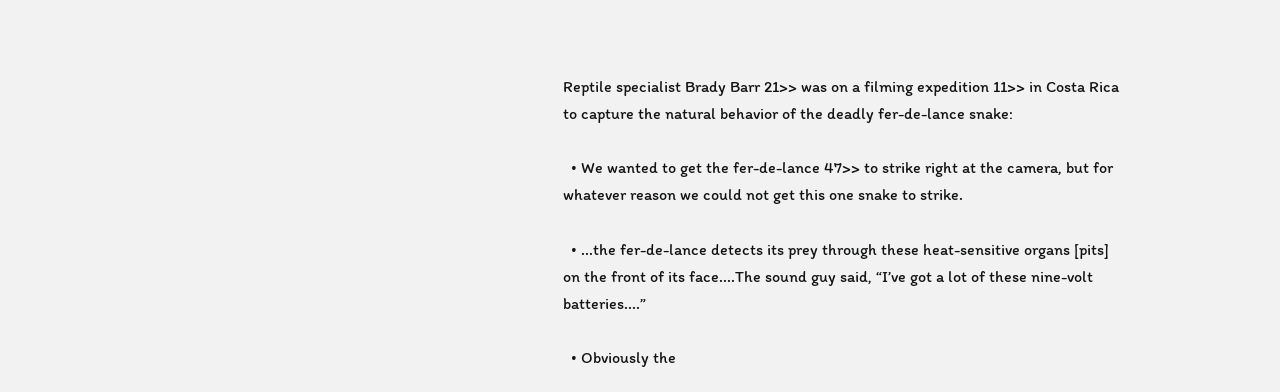Reptile specialist Brady Barr 21>> was on a filming expedition 11>> in Costa Rica to capture the natural behavior of the deadly fer-de-lance snake:

  • We wanted to get the fer-de-lance 47>> to strike right at the camera, but for whatever reason we could not get this one snake to strike.

  • ...the fer-de-lance detects its prey through these heat-sensitive organs [pits] on the front of its face....The sound guy said, “I’ve got a lot of these nine-volt batteries....”

  • Obviously the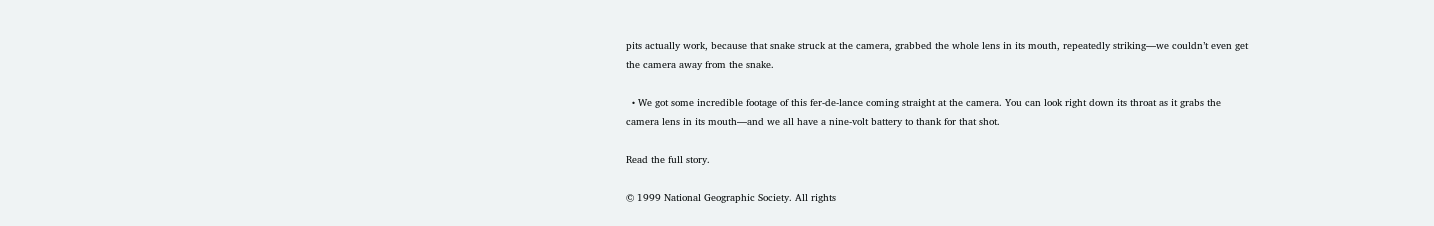pits actually work, because that snake struck at the camera, grabbed the whole lens in its mouth, repeatedly striking—we couldn’t even get the camera away from the snake.

  • We got some incredible footage of this fer-de-lance coming straight at the camera. You can look right down its throat as it grabs the camera lens in its mouth—and we all have a nine-volt battery to thank for that shot.

Read the full story.

© 1999 National Geographic Society. All rights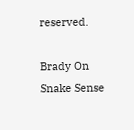reserved.

Brady On Snake Sense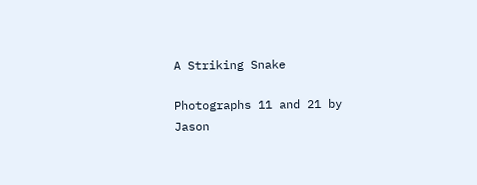A Striking Snake

Photographs 11 and 21 by
Jason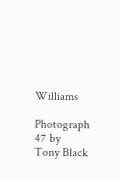Williams

Photograph 47 by
Tony Black